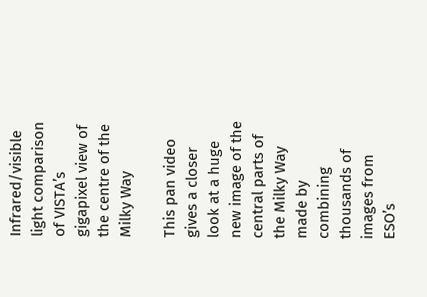Infrared/visible light comparison of VISTA’s gigapixel view of the centre of the Milky Way

This pan video gives a closer look at a huge new image of the central parts of the Milky Way made by combining thousands of images from ESO’s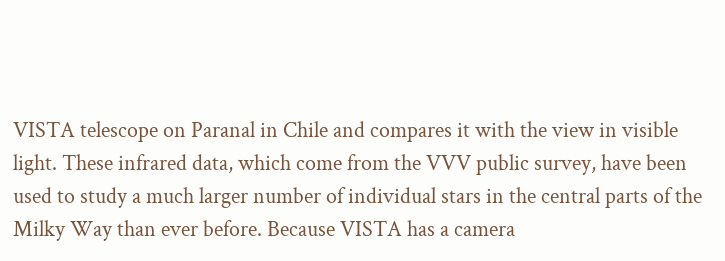VISTA telescope on Paranal in Chile and compares it with the view in visible light. These infrared data, which come from the VVV public survey, have been used to study a much larger number of individual stars in the central parts of the Milky Way than ever before. Because VISTA has a camera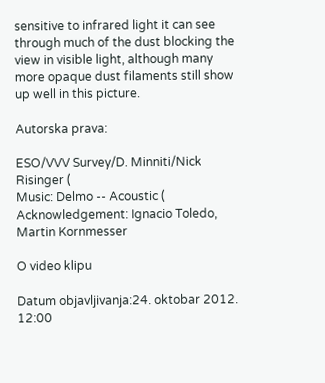sensitive to infrared light it can see through much of the dust blocking the view in visible light, although many more opaque dust filaments still show up well in this picture.

Autorska prava:

ESO/VVV Survey/D. Minniti/Nick Risinger (
Music: Delmo -- Acoustic (
Acknowledgement: Ignacio Toledo, Martin Kornmesser

O video klipu

Datum objavljivanja:24. oktobar 2012. 12:00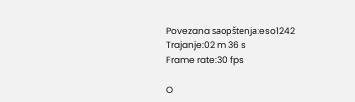Povezana saopštenja:eso1242
Trajanje:02 m 36 s
Frame rate:30 fps

O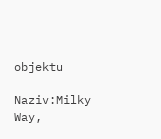objektu

Naziv:Milky Way,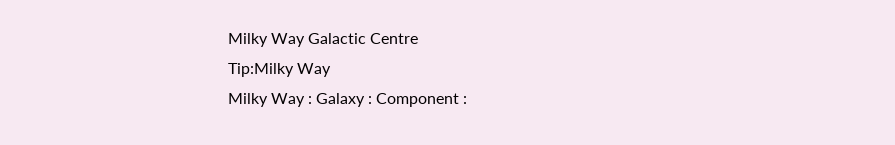Milky Way Galactic Centre
Tip:Milky Way
Milky Way : Galaxy : Component :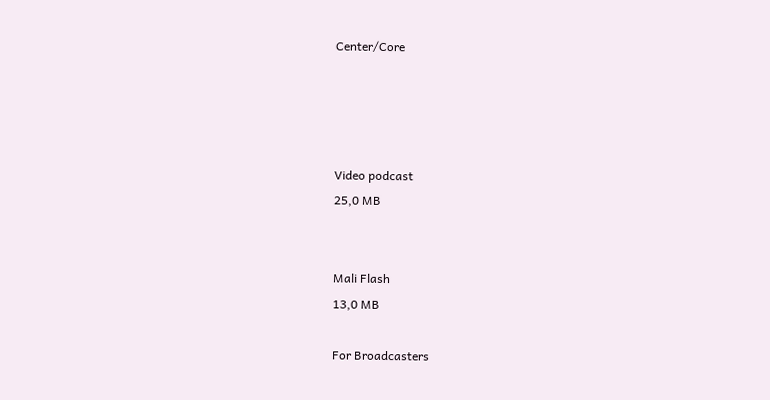Center/Core




Video podcast
25,0 MB


Mali Flash
13,0 MB

For Broadcasters